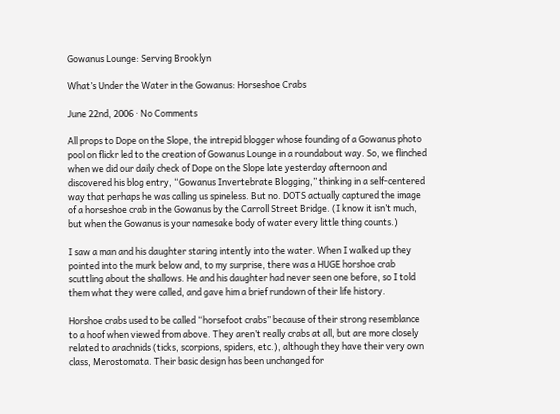Gowanus Lounge: Serving Brooklyn

What’s Under the Water in the Gowanus: Horseshoe Crabs

June 22nd, 2006 · No Comments

All props to Dope on the Slope, the intrepid blogger whose founding of a Gowanus photo pool on flickr led to the creation of Gowanus Lounge in a roundabout way. So, we flinched when we did our daily check of Dope on the Slope late yesterday afternoon and discovered his blog entry, “Gowanus Invertebrate Blogging,” thinking in a self-centered way that perhaps he was calling us spineless. But no. DOTS actually captured the image of a horseshoe crab in the Gowanus by the Carroll Street Bridge. (I know it isn’t much, but when the Gowanus is your namesake body of water every little thing counts.)

I saw a man and his daughter staring intently into the water. When I walked up they pointed into the murk below and, to my surprise, there was a HUGE horshoe crab scuttling about the shallows. He and his daughter had never seen one before, so I told them what they were called, and gave him a brief rundown of their life history.

Horshoe crabs used to be called “horsefoot crabs” because of their strong resemblance to a hoof when viewed from above. They aren’t really crabs at all, but are more closely related to arachnids (ticks, scorpions, spiders, etc.), although they have their very own class, Merostomata. Their basic design has been unchanged for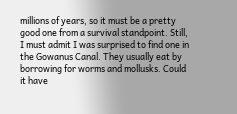millions of years, so it must be a pretty good one from a survival standpoint. Still, I must admit I was surprised to find one in the Gowanus Canal. They usually eat by borrowing for worms and mollusks. Could it have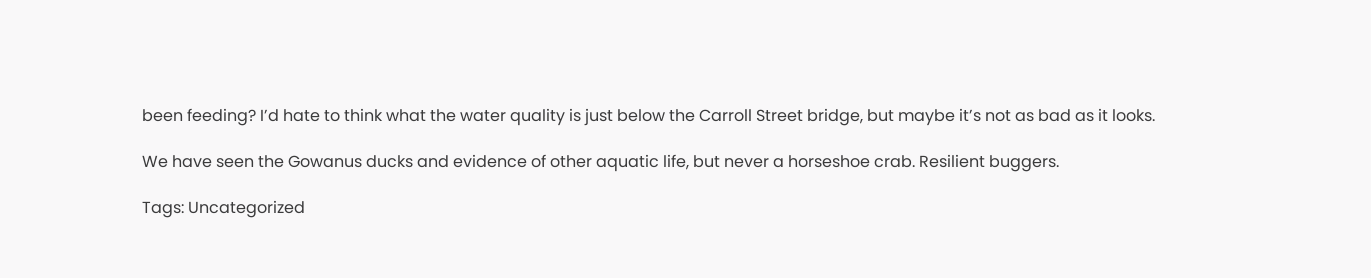been feeding? I’d hate to think what the water quality is just below the Carroll Street bridge, but maybe it’s not as bad as it looks.

We have seen the Gowanus ducks and evidence of other aquatic life, but never a horseshoe crab. Resilient buggers.

Tags: Uncategorized